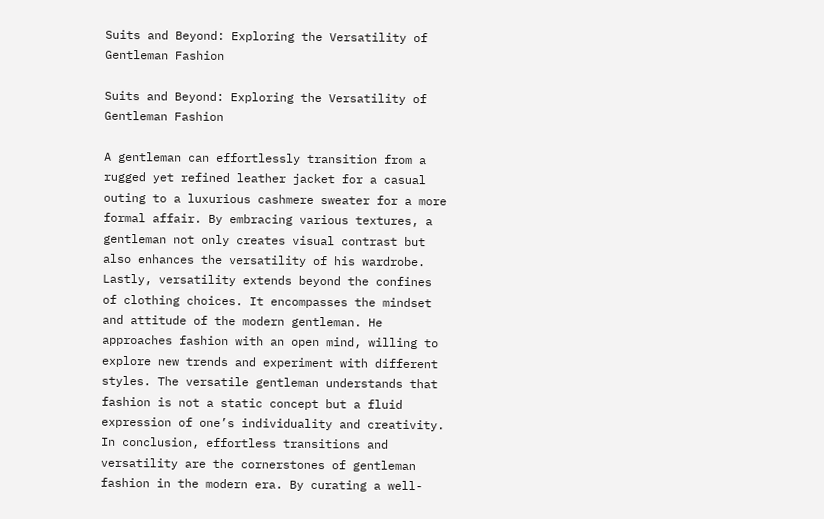Suits and Beyond: Exploring the Versatility of Gentleman Fashion

Suits and Beyond: Exploring the Versatility of Gentleman Fashion

A gentleman can effortlessly transition from a rugged yet refined leather jacket for a casual outing to a luxurious cashmere sweater for a more formal affair. By embracing various textures, a gentleman not only creates visual contrast but also enhances the versatility of his wardrobe. Lastly, versatility extends beyond the confines of clothing choices. It encompasses the mindset and attitude of the modern gentleman. He approaches fashion with an open mind, willing to explore new trends and experiment with different styles. The versatile gentleman understands that fashion is not a static concept but a fluid expression of one’s individuality and creativity. In conclusion, effortless transitions and versatility are the cornerstones of gentleman fashion in the modern era. By curating a well-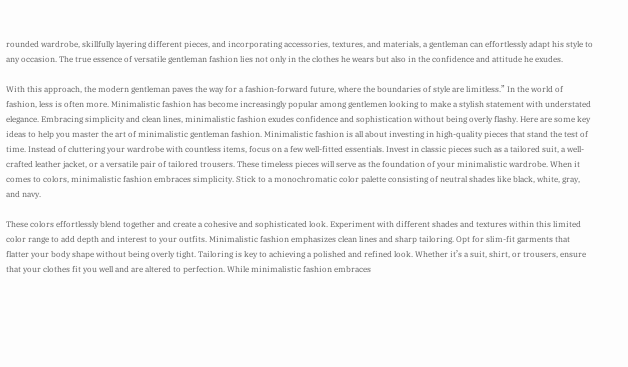rounded wardrobe, skillfully layering different pieces, and incorporating accessories, textures, and materials, a gentleman can effortlessly adapt his style to any occasion. The true essence of versatile gentleman fashion lies not only in the clothes he wears but also in the confidence and attitude he exudes.

With this approach, the modern gentleman paves the way for a fashion-forward future, where the boundaries of style are limitless.” In the world of fashion, less is often more. Minimalistic fashion has become increasingly popular among gentlemen looking to make a stylish statement with understated elegance. Embracing simplicity and clean lines, minimalistic fashion exudes confidence and sophistication without being overly flashy. Here are some key ideas to help you master the art of minimalistic gentleman fashion. Minimalistic fashion is all about investing in high-quality pieces that stand the test of time. Instead of cluttering your wardrobe with countless items, focus on a few well-fitted essentials. Invest in classic pieces such as a tailored suit, a well-crafted leather jacket, or a versatile pair of tailored trousers. These timeless pieces will serve as the foundation of your minimalistic wardrobe. When it comes to colors, minimalistic fashion embraces simplicity. Stick to a monochromatic color palette consisting of neutral shades like black, white, gray, and navy.

These colors effortlessly blend together and create a cohesive and sophisticated look. Experiment with different shades and textures within this limited color range to add depth and interest to your outfits. Minimalistic fashion emphasizes clean lines and sharp tailoring. Opt for slim-fit garments that flatter your body shape without being overly tight. Tailoring is key to achieving a polished and refined look. Whether it’s a suit, shirt, or trousers, ensure that your clothes fit you well and are altered to perfection. While minimalistic fashion embraces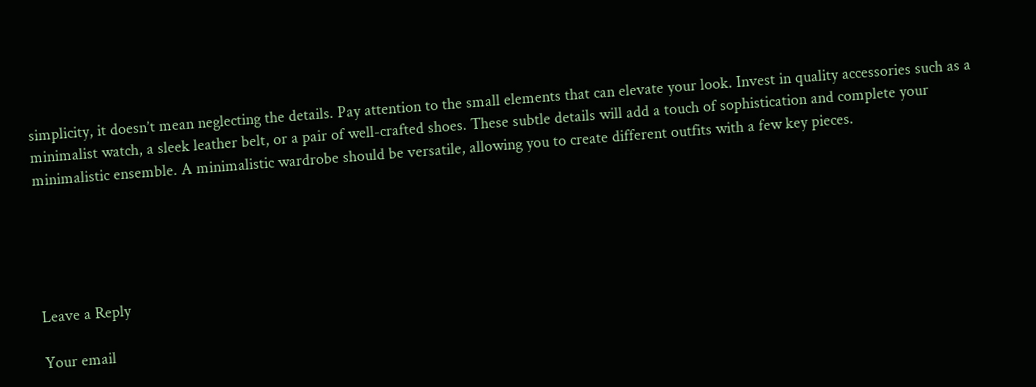simplicity, it doesn’t mean neglecting the details. Pay attention to the small elements that can elevate your look. Invest in quality accessories such as a minimalist watch, a sleek leather belt, or a pair of well-crafted shoes. These subtle details will add a touch of sophistication and complete your minimalistic ensemble. A minimalistic wardrobe should be versatile, allowing you to create different outfits with a few key pieces.





Leave a Reply

Your email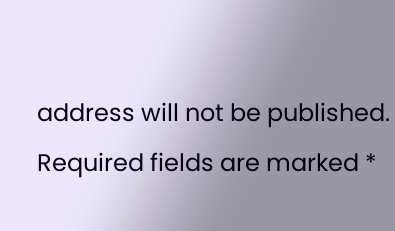address will not be published. Required fields are marked *